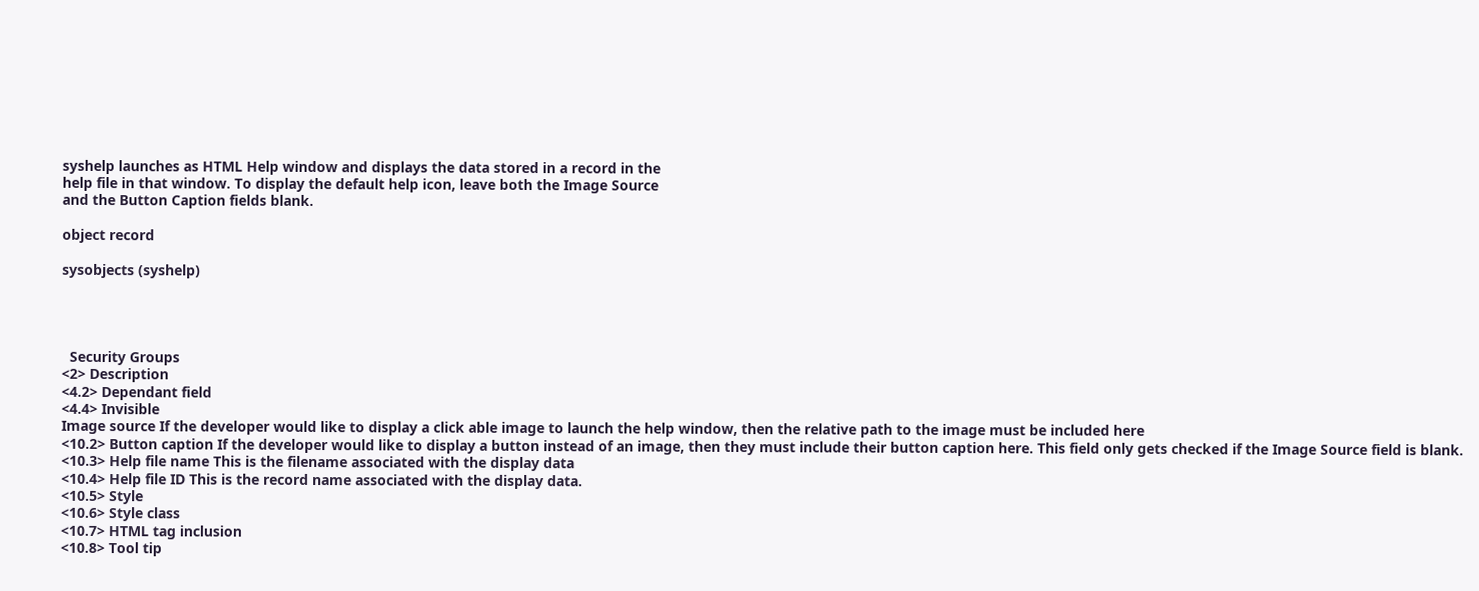syshelp launches as HTML Help window and displays the data stored in a record in the
help file in that window. To display the default help icon, leave both the Image Source
and the Button Caption fields blank.

object record

sysobjects (syshelp)




  Security Groups
<2> Description
<4.2> Dependant field
<4.4> Invisible
Image source If the developer would like to display a click able image to launch the help window, then the relative path to the image must be included here
<10.2> Button caption If the developer would like to display a button instead of an image, then they must include their button caption here. This field only gets checked if the Image Source field is blank.
<10.3> Help file name This is the filename associated with the display data
<10.4> Help file ID This is the record name associated with the display data.
<10.5> Style
<10.6> Style class
<10.7> HTML tag inclusion
<10.8> Tool tip